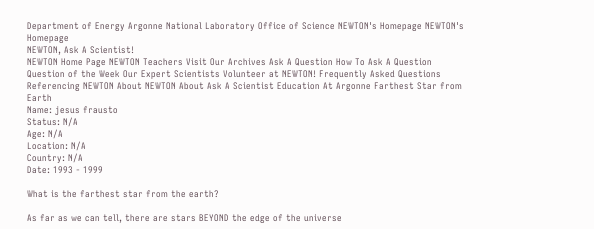Department of Energy Argonne National Laboratory Office of Science NEWTON's Homepage NEWTON's Homepage
NEWTON, Ask A Scientist!
NEWTON Home Page NEWTON Teachers Visit Our Archives Ask A Question How To Ask A Question Question of the Week Our Expert Scientists Volunteer at NEWTON! Frequently Asked Questions Referencing NEWTON About NEWTON About Ask A Scientist Education At Argonne Farthest Star from Earth
Name: jesus frausto
Status: N/A
Age: N/A
Location: N/A
Country: N/A
Date: 1993 - 1999

What is the farthest star from the earth?

As far as we can tell, there are stars BEYOND the edge of the universe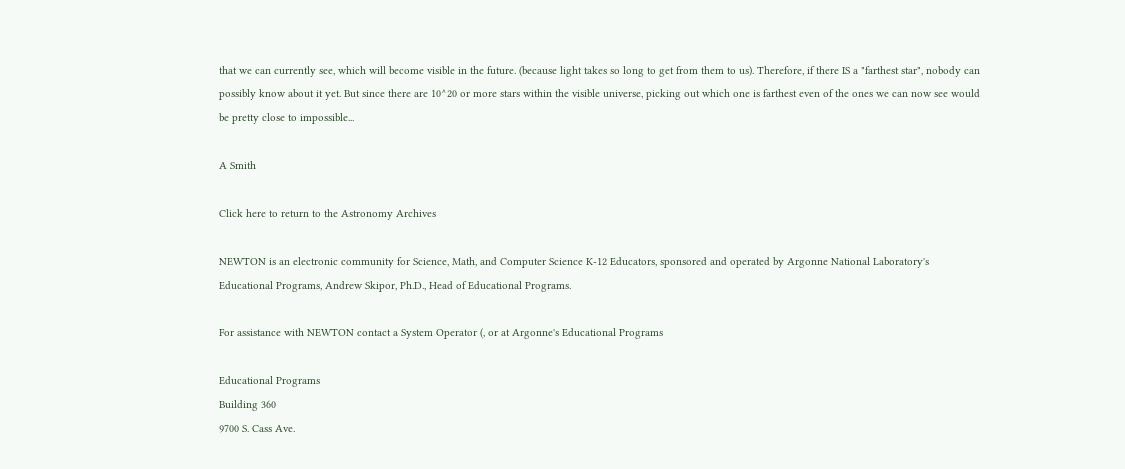that we can currently see, which will become visible in the future. (because light takes so long to get from them to us). Therefore, if there IS a "farthest star", nobody can possibly know about it yet. But since there are 10^20 or more stars within the visible universe, picking out which one is farthest even of the ones we can now see would be pretty close to impossible...

A Smith

Click here to return to the Astronomy Archives

NEWTON is an electronic community for Science, Math, and Computer Science K-12 Educators, sponsored and operated by Argonne National Laboratory's Educational Programs, Andrew Skipor, Ph.D., Head of Educational Programs.

For assistance with NEWTON contact a System Operator (, or at Argonne's Educational Programs

Educational Programs
Building 360
9700 S. Cass Ave.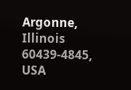Argonne, Illinois
60439-4845, USA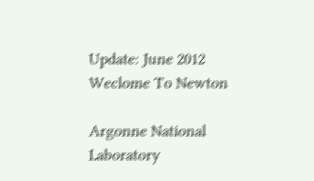Update: June 2012
Weclome To Newton

Argonne National Laboratory